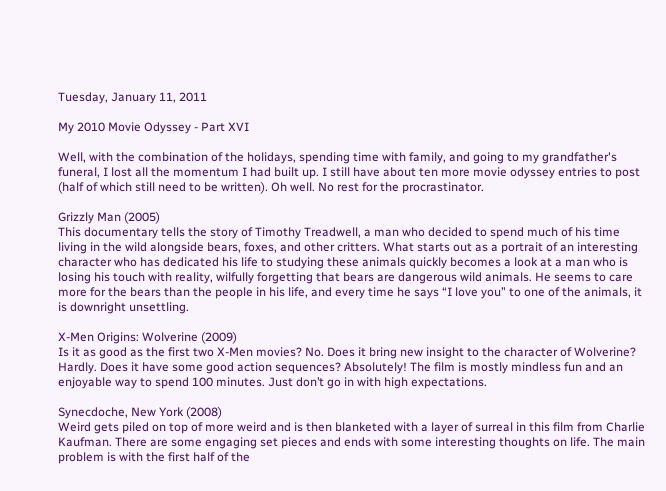Tuesday, January 11, 2011

My 2010 Movie Odyssey - Part XVI

Well, with the combination of the holidays, spending time with family, and going to my grandfather's funeral, I lost all the momentum I had built up. I still have about ten more movie odyssey entries to post (half of which still need to be written). Oh well. No rest for the procrastinator.

Grizzly Man (2005)
This documentary tells the story of Timothy Treadwell, a man who decided to spend much of his time living in the wild alongside bears, foxes, and other critters. What starts out as a portrait of an interesting character who has dedicated his life to studying these animals quickly becomes a look at a man who is losing his touch with reality, wilfully forgetting that bears are dangerous wild animals. He seems to care more for the bears than the people in his life, and every time he says “I love you” to one of the animals, it is downright unsettling.

X-Men Origins: Wolverine (2009)
Is it as good as the first two X-Men movies? No. Does it bring new insight to the character of Wolverine? Hardly. Does it have some good action sequences? Absolutely! The film is mostly mindless fun and an enjoyable way to spend 100 minutes. Just don’t go in with high expectations.

Synecdoche, New York (2008)
Weird gets piled on top of more weird and is then blanketed with a layer of surreal in this film from Charlie Kaufman. There are some engaging set pieces and ends with some interesting thoughts on life. The main problem is with the first half of the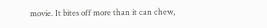movie. It bites off more than it can chew,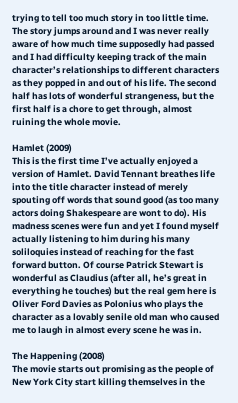trying to tell too much story in too little time. The story jumps around and I was never really aware of how much time supposedly had passed and I had difficulty keeping track of the main character’s relationships to different characters as they popped in and out of his life. The second half has lots of wonderful strangeness, but the first half is a chore to get through, almost ruining the whole movie.

Hamlet (2009)
This is the first time I’ve actually enjoyed a version of Hamlet. David Tennant breathes life into the title character instead of merely spouting off words that sound good (as too many actors doing Shakespeare are wont to do). His madness scenes were fun and yet I found myself actually listening to him during his many soliloquies instead of reaching for the fast forward button. Of course Patrick Stewart is wonderful as Claudius (after all, he’s great in everything he touches) but the real gem here is Oliver Ford Davies as Polonius who plays the character as a lovably senile old man who caused me to laugh in almost every scene he was in.

The Happening (2008)
The movie starts out promising as the people of New York City start killing themselves in the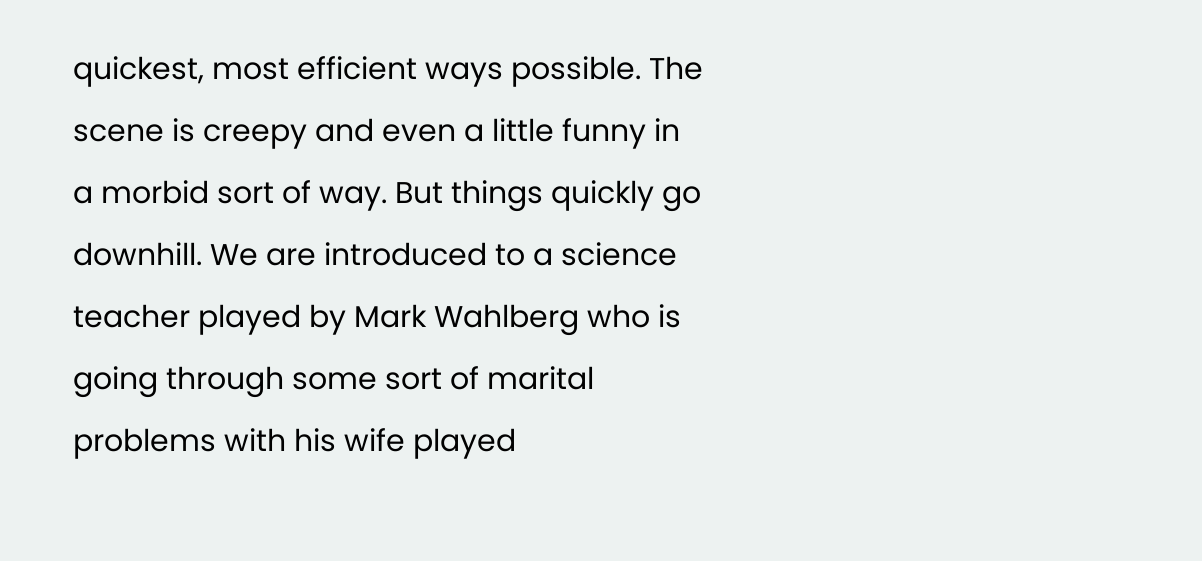quickest, most efficient ways possible. The scene is creepy and even a little funny in a morbid sort of way. But things quickly go downhill. We are introduced to a science teacher played by Mark Wahlberg who is going through some sort of marital problems with his wife played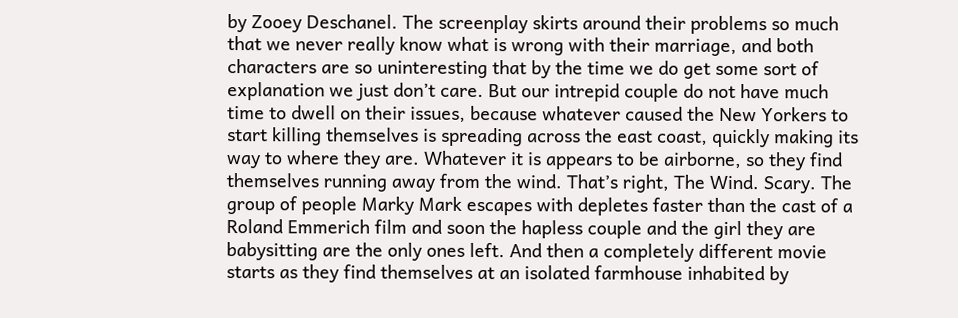by Zooey Deschanel. The screenplay skirts around their problems so much that we never really know what is wrong with their marriage, and both characters are so uninteresting that by the time we do get some sort of explanation we just don’t care. But our intrepid couple do not have much time to dwell on their issues, because whatever caused the New Yorkers to start killing themselves is spreading across the east coast, quickly making its way to where they are. Whatever it is appears to be airborne, so they find themselves running away from the wind. That’s right, The Wind. Scary. The group of people Marky Mark escapes with depletes faster than the cast of a Roland Emmerich film and soon the hapless couple and the girl they are babysitting are the only ones left. And then a completely different movie starts as they find themselves at an isolated farmhouse inhabited by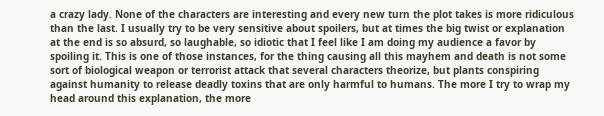a crazy lady. None of the characters are interesting and every new turn the plot takes is more ridiculous than the last. I usually try to be very sensitive about spoilers, but at times the big twist or explanation at the end is so absurd, so laughable, so idiotic that I feel like I am doing my audience a favor by spoiling it. This is one of those instances, for the thing causing all this mayhem and death is not some sort of biological weapon or terrorist attack that several characters theorize, but plants conspiring against humanity to release deadly toxins that are only harmful to humans. The more I try to wrap my head around this explanation, the more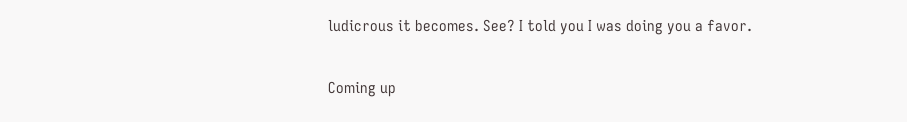ludicrous it becomes. See? I told you I was doing you a favor.

Coming up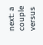next: a couple versus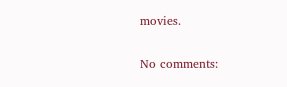movies.

No comments: